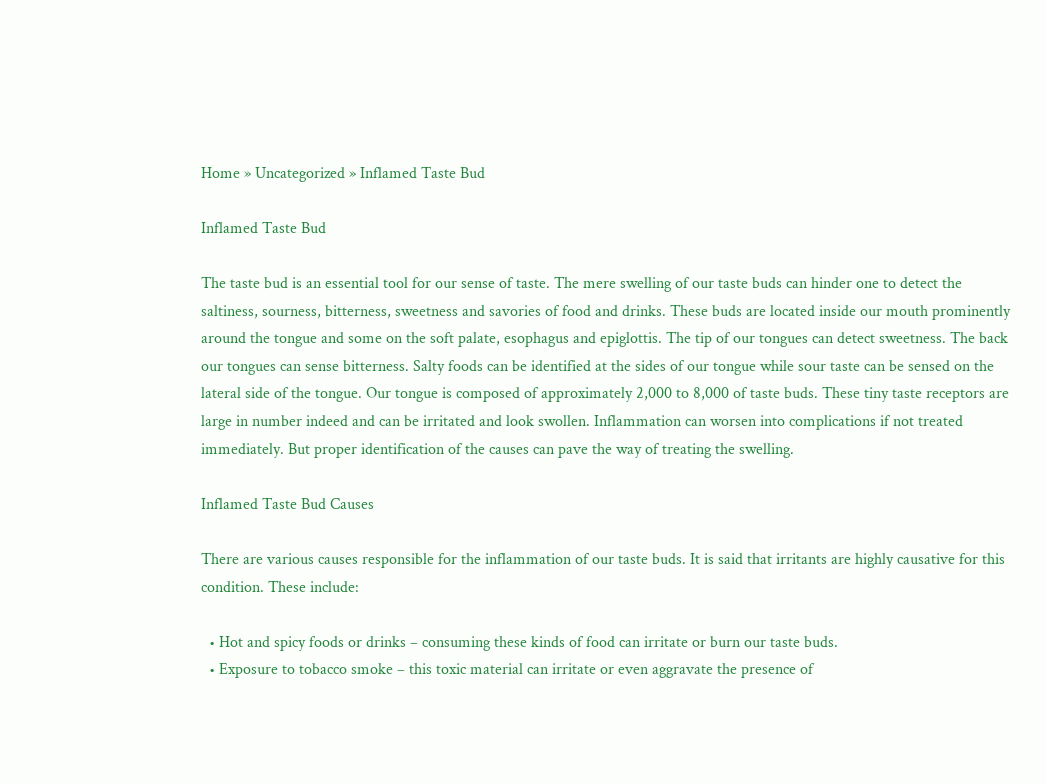Home » Uncategorized » Inflamed Taste Bud

Inflamed Taste Bud

The taste bud is an essential tool for our sense of taste. The mere swelling of our taste buds can hinder one to detect the saltiness, sourness, bitterness, sweetness and savories of food and drinks. These buds are located inside our mouth prominently around the tongue and some on the soft palate, esophagus and epiglottis. The tip of our tongues can detect sweetness. The back our tongues can sense bitterness. Salty foods can be identified at the sides of our tongue while sour taste can be sensed on the lateral side of the tongue. Our tongue is composed of approximately 2,000 to 8,000 of taste buds. These tiny taste receptors are large in number indeed and can be irritated and look swollen. Inflammation can worsen into complications if not treated immediately. But proper identification of the causes can pave the way of treating the swelling.

Inflamed Taste Bud Causes

There are various causes responsible for the inflammation of our taste buds. It is said that irritants are highly causative for this condition. These include:

  • Hot and spicy foods or drinks – consuming these kinds of food can irritate or burn our taste buds.
  • Exposure to tobacco smoke – this toxic material can irritate or even aggravate the presence of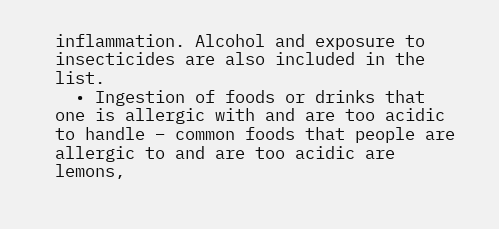inflammation. Alcohol and exposure to insecticides are also included in the list.
  • Ingestion of foods or drinks that one is allergic with and are too acidic to handle – common foods that people are allergic to and are too acidic are lemons,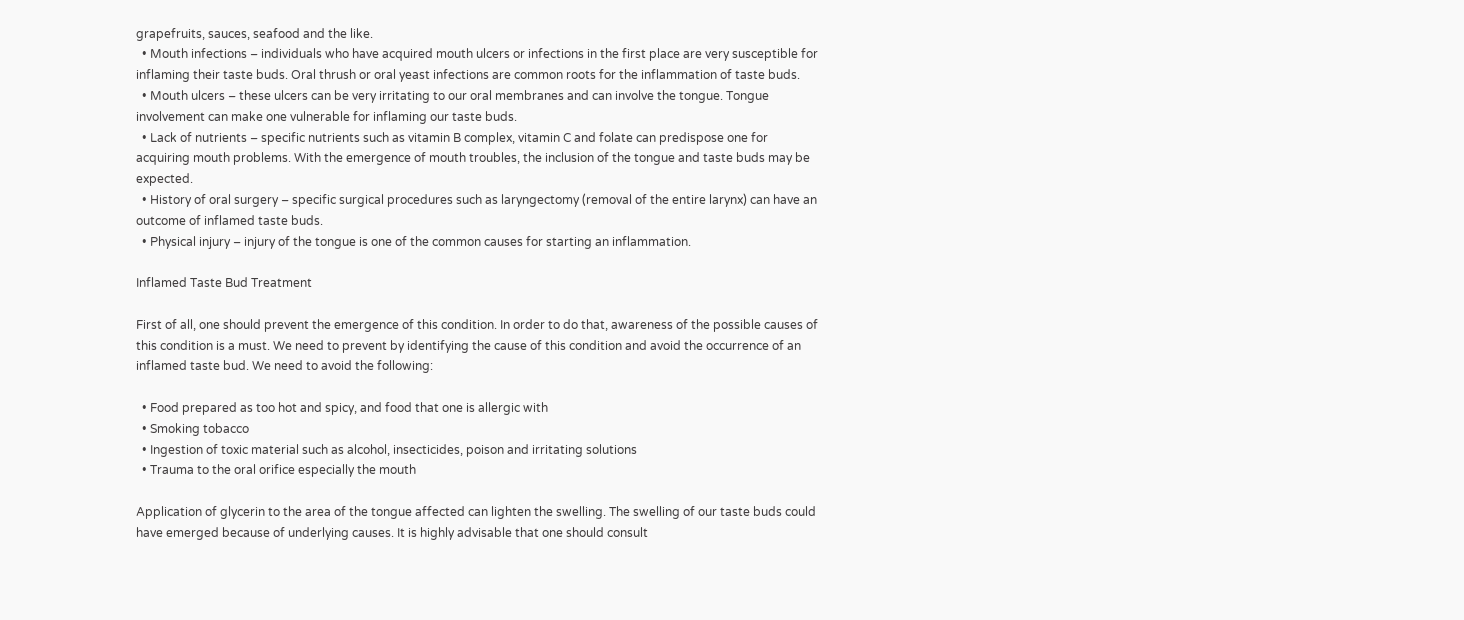grapefruits, sauces, seafood and the like.
  • Mouth infections – individuals who have acquired mouth ulcers or infections in the first place are very susceptible for inflaming their taste buds. Oral thrush or oral yeast infections are common roots for the inflammation of taste buds.
  • Mouth ulcers – these ulcers can be very irritating to our oral membranes and can involve the tongue. Tongue involvement can make one vulnerable for inflaming our taste buds.
  • Lack of nutrients – specific nutrients such as vitamin B complex, vitamin C and folate can predispose one for acquiring mouth problems. With the emergence of mouth troubles, the inclusion of the tongue and taste buds may be expected.
  • History of oral surgery – specific surgical procedures such as laryngectomy (removal of the entire larynx) can have an outcome of inflamed taste buds.
  • Physical injury – injury of the tongue is one of the common causes for starting an inflammation.

Inflamed Taste Bud Treatment

First of all, one should prevent the emergence of this condition. In order to do that, awareness of the possible causes of this condition is a must. We need to prevent by identifying the cause of this condition and avoid the occurrence of an inflamed taste bud. We need to avoid the following:

  • Food prepared as too hot and spicy, and food that one is allergic with
  • Smoking tobacco
  • Ingestion of toxic material such as alcohol, insecticides, poison and irritating solutions
  • Trauma to the oral orifice especially the mouth

Application of glycerin to the area of the tongue affected can lighten the swelling. The swelling of our taste buds could have emerged because of underlying causes. It is highly advisable that one should consult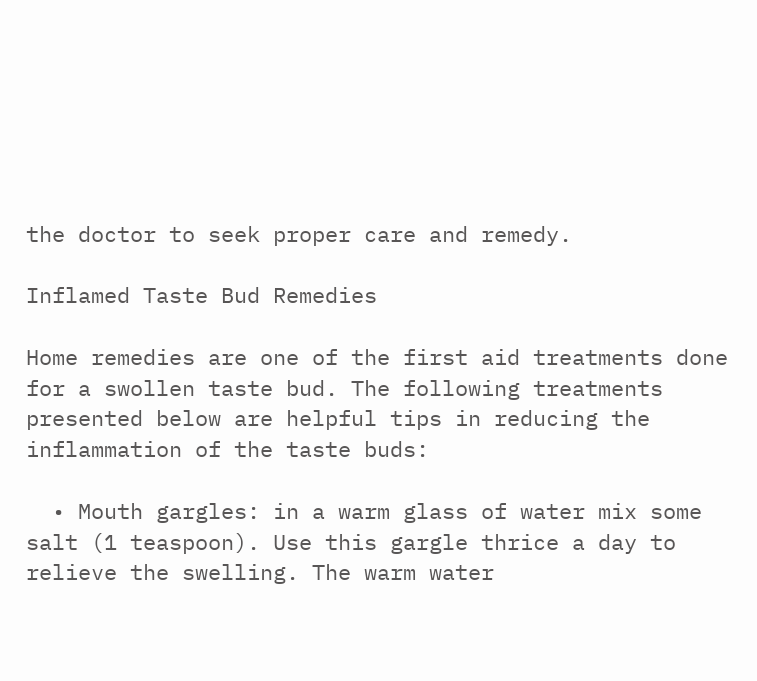the doctor to seek proper care and remedy.

Inflamed Taste Bud Remedies

Home remedies are one of the first aid treatments done for a swollen taste bud. The following treatments presented below are helpful tips in reducing the inflammation of the taste buds:

  • Mouth gargles: in a warm glass of water mix some salt (1 teaspoon). Use this gargle thrice a day to relieve the swelling. The warm water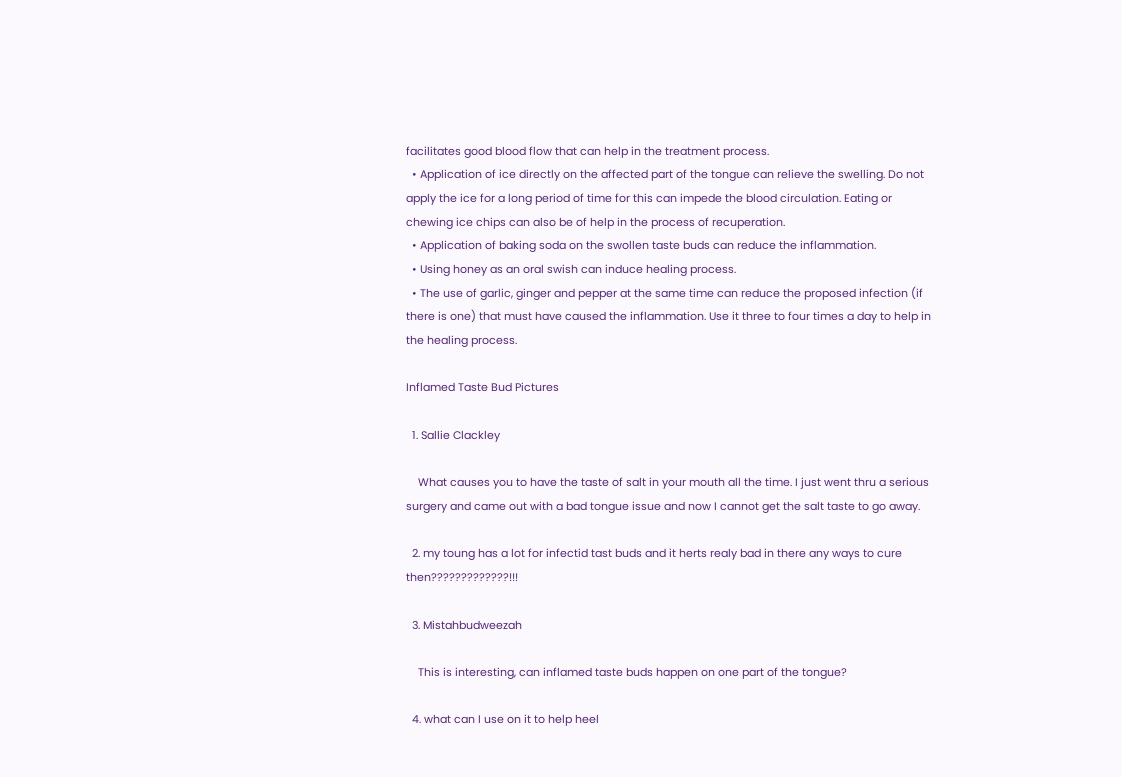facilitates good blood flow that can help in the treatment process.
  • Application of ice directly on the affected part of the tongue can relieve the swelling. Do not apply the ice for a long period of time for this can impede the blood circulation. Eating or chewing ice chips can also be of help in the process of recuperation.
  • Application of baking soda on the swollen taste buds can reduce the inflammation.
  • Using honey as an oral swish can induce healing process.
  • The use of garlic, ginger and pepper at the same time can reduce the proposed infection (if there is one) that must have caused the inflammation. Use it three to four times a day to help in the healing process.

Inflamed Taste Bud Pictures

  1. Sallie Clackley

    What causes you to have the taste of salt in your mouth all the time. I just went thru a serious surgery and came out with a bad tongue issue and now I cannot get the salt taste to go away.

  2. my toung has a lot for infectid tast buds and it herts realy bad in there any ways to cure then?????????????!!!

  3. Mistahbudweezah

    This is interesting, can inflamed taste buds happen on one part of the tongue?

  4. what can I use on it to help heel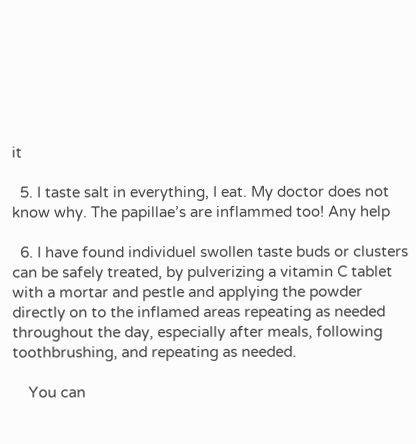it

  5. I taste salt in everything, I eat. My doctor does not know why. The papillae’s are inflammed too! Any help

  6. I have found individuel swollen taste buds or clusters can be safely treated, by pulverizing a vitamin C tablet with a mortar and pestle and applying the powder directly on to the inflamed areas repeating as needed throughout the day, especially after meals, following toothbrushing, and repeating as needed.

    You can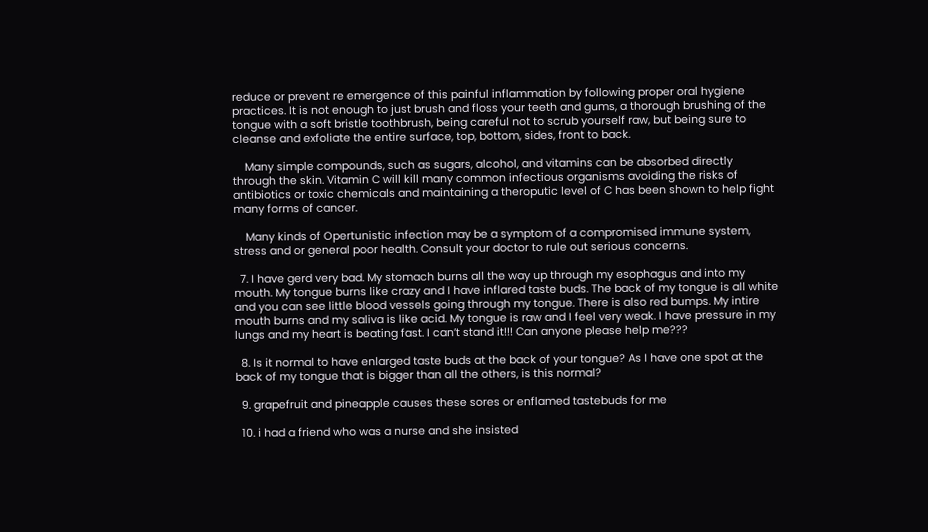reduce or prevent re emergence of this painful inflammation by following proper oral hygiene practices. It is not enough to just brush and floss your teeth and gums, a thorough brushing of the tongue with a soft bristle toothbrush, being careful not to scrub yourself raw, but being sure to cleanse and exfoliate the entire surface, top, bottom, sides, front to back.

    Many simple compounds, such as sugars, alcohol, and vitamins can be absorbed directly through the skin. Vitamin C will kill many common infectious organisms avoiding the risks of antibiotics or toxic chemicals and maintaining a theroputic level of C has been shown to help fight many forms of cancer.

    Many kinds of Opertunistic infection may be a symptom of a compromised immune system, stress and or general poor health. Consult your doctor to rule out serious concerns.

  7. I have gerd very bad. My stomach burns all the way up through my esophagus and into my mouth. My tongue burns like crazy and I have inflared taste buds. The back of my tongue is all white and you can see little blood vessels going through my tongue. There is also red bumps. My intire mouth burns and my saliva is like acid. My tongue is raw and I feel very weak. I have pressure in my lungs and my heart is beating fast. I can’t stand it!!! Can anyone please help me???

  8. Is it normal to have enlarged taste buds at the back of your tongue? As I have one spot at the back of my tongue that is bigger than all the others, is this normal?

  9. grapefruit and pineapple causes these sores or enflamed tastebuds for me

  10. i had a friend who was a nurse and she insisted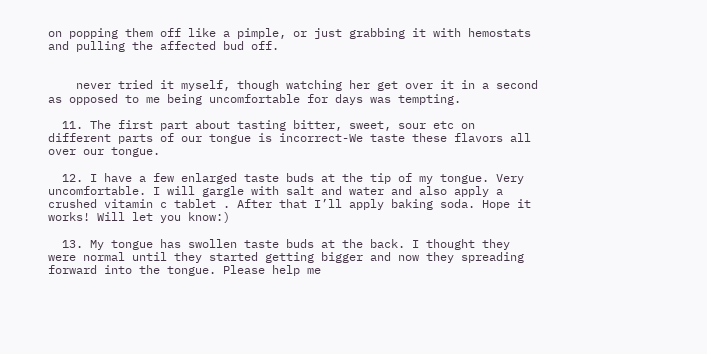on popping them off like a pimple, or just grabbing it with hemostats and pulling the affected bud off.


    never tried it myself, though watching her get over it in a second as opposed to me being uncomfortable for days was tempting.

  11. The first part about tasting bitter, sweet, sour etc on different parts of our tongue is incorrect-We taste these flavors all over our tongue.

  12. I have a few enlarged taste buds at the tip of my tongue. Very uncomfortable. I will gargle with salt and water and also apply a crushed vitamin c tablet . After that I’ll apply baking soda. Hope it works! Will let you know:)

  13. My tongue has swollen taste buds at the back. I thought they were normal until they started getting bigger and now they spreading forward into the tongue. Please help me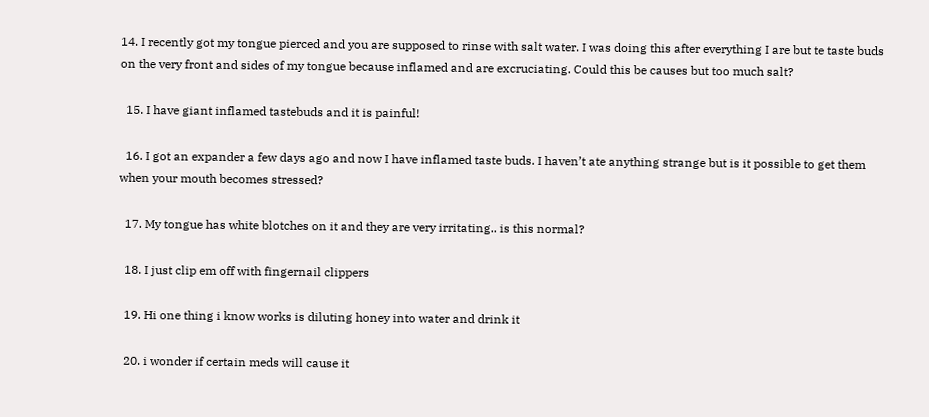14. I recently got my tongue pierced and you are supposed to rinse with salt water. I was doing this after everything I are but te taste buds on the very front and sides of my tongue because inflamed and are excruciating. Could this be causes but too much salt?

  15. I have giant inflamed tastebuds and it is painful!

  16. I got an expander a few days ago and now I have inflamed taste buds. I haven’t ate anything strange but is it possible to get them when your mouth becomes stressed?

  17. My tongue has white blotches on it and they are very irritating.. is this normal?

  18. I just clip em off with fingernail clippers

  19. Hi one thing i know works is diluting honey into water and drink it

  20. i wonder if certain meds will cause it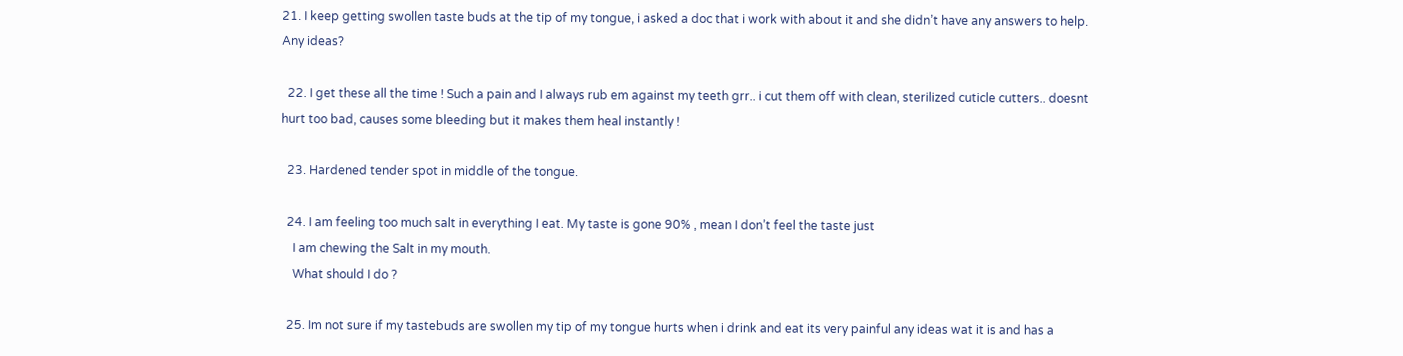21. I keep getting swollen taste buds at the tip of my tongue, i asked a doc that i work with about it and she didn’t have any answers to help. Any ideas?

  22. I get these all the time ! Such a pain and I always rub em against my teeth grr.. i cut them off with clean, sterilized cuticle cutters.. doesnt hurt too bad, causes some bleeding but it makes them heal instantly !

  23. Hardened tender spot in middle of the tongue.

  24. I am feeling too much salt in everything I eat. My taste is gone 90% , mean I don’t feel the taste just
    I am chewing the Salt in my mouth.
    What should I do ?

  25. Im not sure if my tastebuds are swollen my tip of my tongue hurts when i drink and eat its very painful any ideas wat it is and has a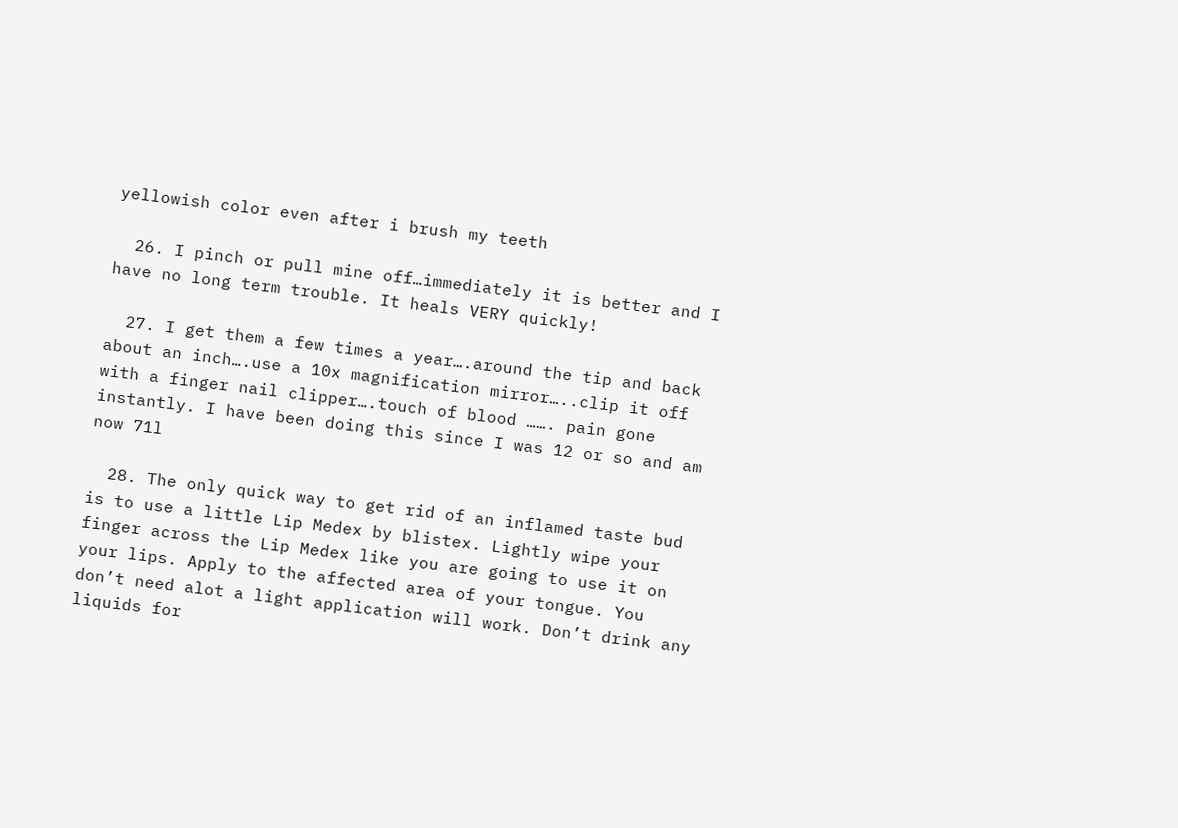yellowish color even after i brush my teeth

  26. I pinch or pull mine off…immediately it is better and I have no long term trouble. It heals VERY quickly!

  27. I get them a few times a year….around the tip and back about an inch….use a 10x magnification mirror…..clip it off with a finger nail clipper….touch of blood ……. pain gone instantly. I have been doing this since I was 12 or so and am now 71l

  28. The only quick way to get rid of an inflamed taste bud is to use a little Lip Medex by blistex. Lightly wipe your finger across the Lip Medex like you are going to use it on your lips. Apply to the affected area of your tongue. You don’t need alot a light application will work. Don’t drink any liquids for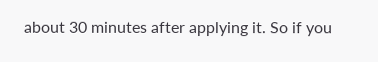about 30 minutes after applying it. So if you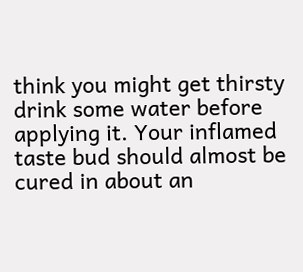think you might get thirsty drink some water before applying it. Your inflamed taste bud should almost be cured in about an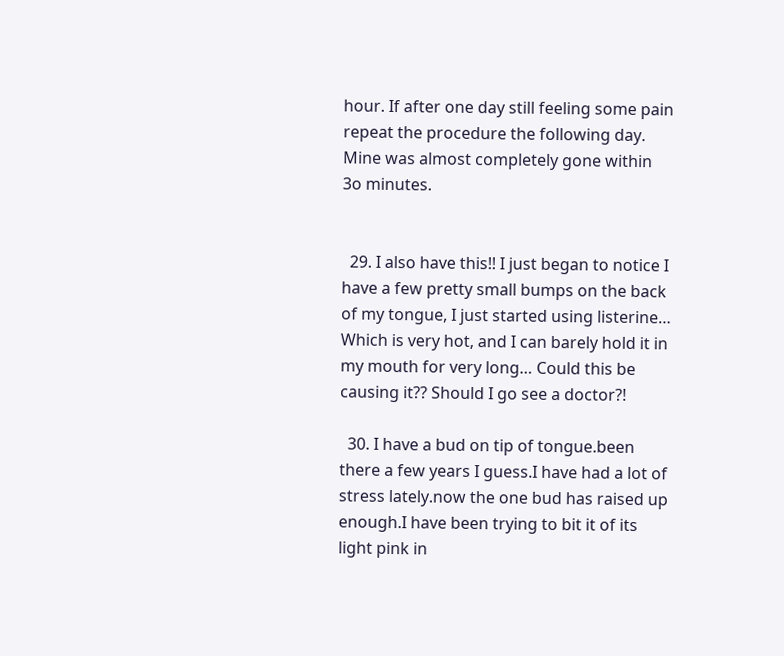hour. If after one day still feeling some pain repeat the procedure the following day. Mine was almost completely gone within 3o minutes.


  29. I also have this!! I just began to notice I have a few pretty small bumps on the back of my tongue, I just started using listerine… Which is very hot, and I can barely hold it in my mouth for very long… Could this be causing it?? Should I go see a doctor?!

  30. I have a bud on tip of tongue.been there a few years I guess.I have had a lot of stress lately.now the one bud has raised up enough.I have been trying to bit it of its light pink in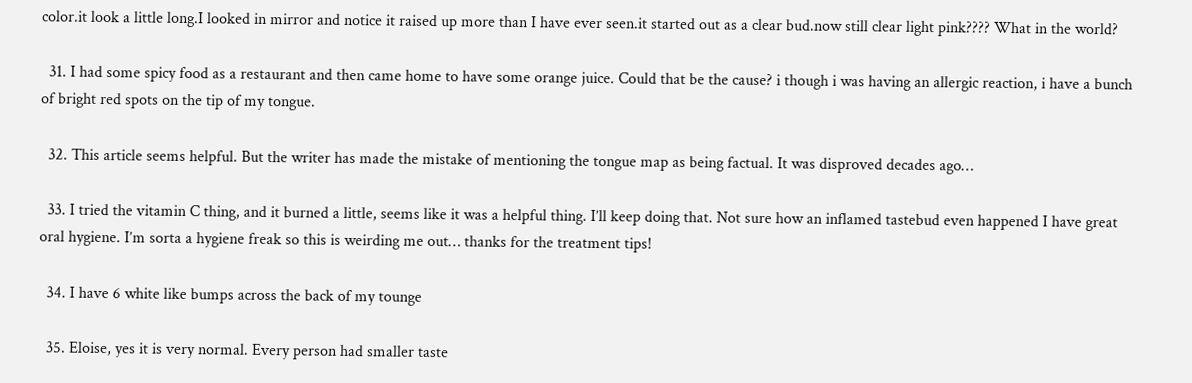color.it look a little long.I looked in mirror and notice it raised up more than I have ever seen.it started out as a clear bud.now still clear light pink???? What in the world?

  31. I had some spicy food as a restaurant and then came home to have some orange juice. Could that be the cause? i though i was having an allergic reaction, i have a bunch of bright red spots on the tip of my tongue.

  32. This article seems helpful. But the writer has made the mistake of mentioning the tongue map as being factual. It was disproved decades ago…

  33. I tried the vitamin C thing, and it burned a little, seems like it was a helpful thing. I’ll keep doing that. Not sure how an inflamed tastebud even happened I have great oral hygiene. I’m sorta a hygiene freak so this is weirding me out… thanks for the treatment tips!

  34. I have 6 white like bumps across the back of my tounge

  35. Eloise, yes it is very normal. Every person had smaller taste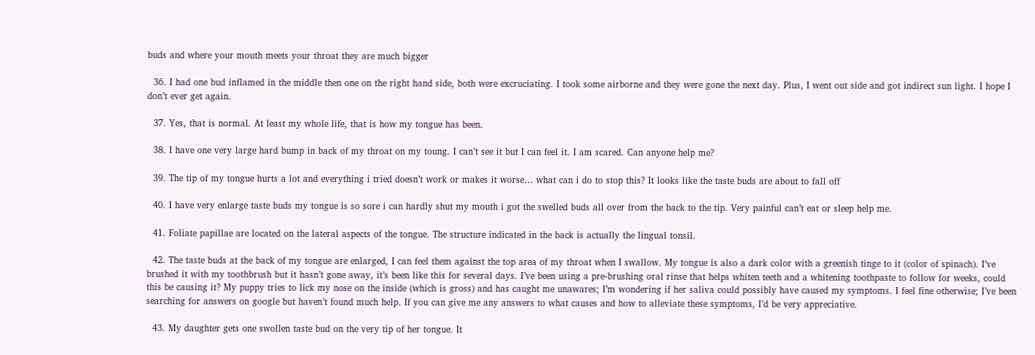buds and where your mouth meets your throat they are much bigger

  36. I had one bud inflamed in the middle then one on the right hand side, both were excruciating. I took some airborne and they were gone the next day. Plus, I went out side and got indirect sun light. I hope I don’t ever get again.

  37. Yes, that is normal. At least my whole life, that is how my tongue has been.

  38. I have one very large hard bump in back of my throat on my toung. I can’t see it but I can feel it. I am scared. Can anyone help me?

  39. The tip of my tongue hurts a lot and everything i tried doesn’t work or makes it worse… what can i do to stop this? It looks like the taste buds are about to fall off

  40. I have very enlarge taste buds my tongue is so sore i can hardly shut my mouth i got the swelled buds all over from the back to the tip. Very painful can’t eat or sleep help me.

  41. Foliate papillae are located on the lateral aspects of the tongue. The structure indicated in the back is actually the lingual tonsil.

  42. The taste buds at the back of my tongue are enlarged, I can feel them against the top area of my throat when I swallow. My tongue is also a dark color with a greenish tinge to it (color of spinach). I’ve brushed it with my toothbrush but it hasn’t gone away, it’s been like this for several days. I’ve been using a pre-brushing oral rinse that helps whiten teeth and a whitening toothpaste to follow for weeks, could this be causing it? My puppy tries to lick my nose on the inside (which is gross) and has caught me unawares; I’m wondering if her saliva could possibly have caused my symptoms. I feel fine otherwise; I’ve been searching for answers on google but haven’t found much help. If you can give me any answers to what causes and how to alleviate these symptoms, I’d be very appreciative.

  43. My daughter gets one swollen taste bud on the very tip of her tongue. It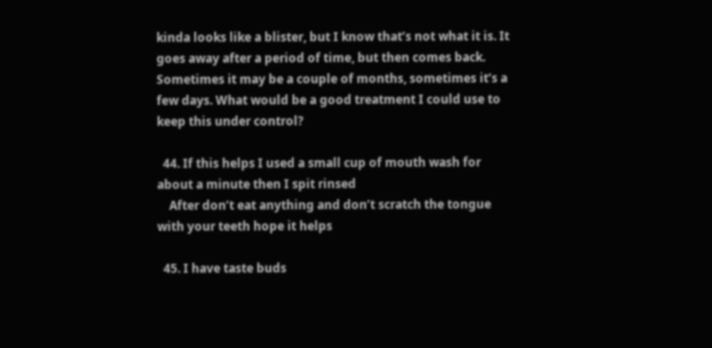kinda looks like a blister, but I know that’s not what it is. It goes away after a period of time, but then comes back. Sometimes it may be a couple of months, sometimes it’s a few days. What would be a good treatment I could use to keep this under control?

  44. If this helps I used a small cup of mouth wash for about a minute then I spit rinsed
    After don’t eat anything and don’t scratch the tongue with your teeth hope it helps

  45. I have taste buds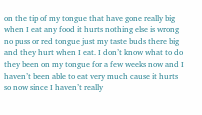on the tip of my tongue that have gone really big when I eat any food it hurts nothing else is wrong no puss or red tongue just my taste buds there big and they hurt when I eat. I don’t know what to do they been on my tongue for a few weeks now and I haven’t been able to eat very much cause it hurts so now since I haven’t really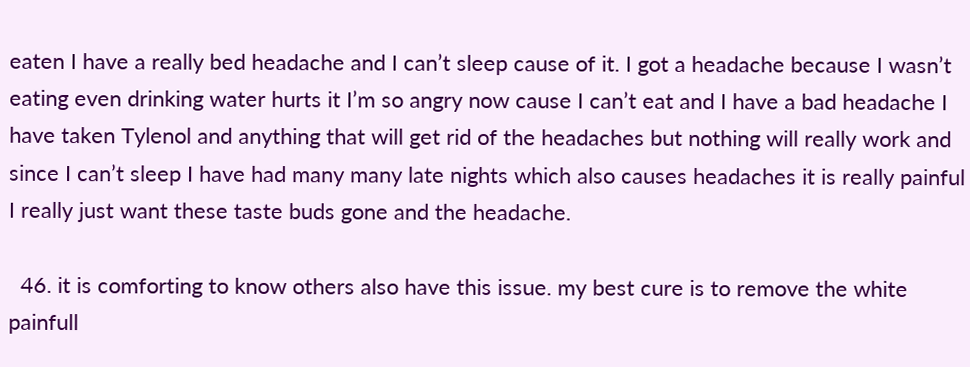eaten I have a really bed headache and I can’t sleep cause of it. I got a headache because I wasn’t eating even drinking water hurts it I’m so angry now cause I can’t eat and I have a bad headache I have taken Tylenol and anything that will get rid of the headaches but nothing will really work and since I can’t sleep I have had many many late nights which also causes headaches it is really painful I really just want these taste buds gone and the headache.

  46. it is comforting to know others also have this issue. my best cure is to remove the white painfull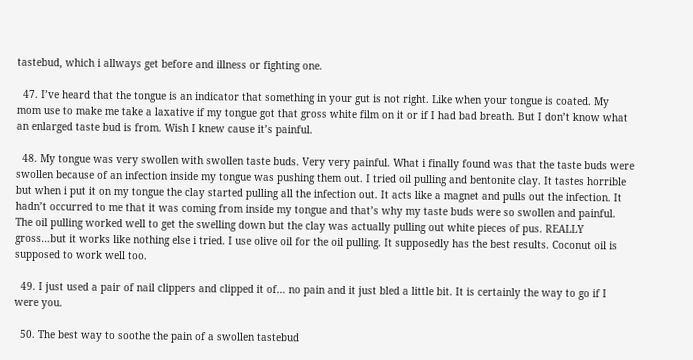tastebud, which i allways get before and illness or fighting one.

  47. I’ve heard that the tongue is an indicator that something in your gut is not right. Like when your tongue is coated. My mom use to make me take a laxative if my tongue got that gross white film on it or if I had bad breath. But I don’t know what an enlarged taste bud is from. Wish I knew cause it’s painful.

  48. My tongue was very swollen with swollen taste buds. Very very painful. What i finally found was that the taste buds were swollen because of an infection inside my tongue was pushing them out. I tried oil pulling and bentonite clay. It tastes horrible but when i put it on my tongue the clay started pulling all the infection out. It acts like a magnet and pulls out the infection. It hadn’t occurred to me that it was coming from inside my tongue and that’s why my taste buds were so swollen and painful. The oil pulling worked well to get the swelling down but the clay was actually pulling out white pieces of pus. REALLY gross…but it works like nothing else i tried. I use olive oil for the oil pulling. It supposedly has the best results. Coconut oil is supposed to work well too.

  49. I just used a pair of nail clippers and clipped it of… no pain and it just bled a little bit. It is certainly the way to go if I were you.

  50. The best way to soothe the pain of a swollen tastebud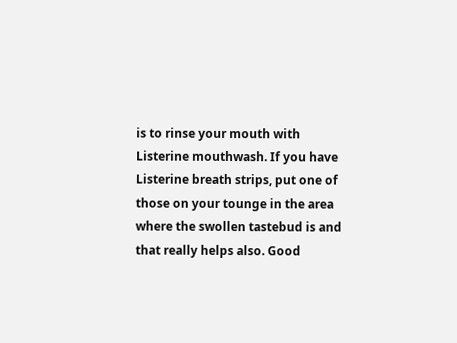is to rinse your mouth with Listerine mouthwash. If you have Listerine breath strips, put one of those on your tounge in the area where the swollen tastebud is and that really helps also. Good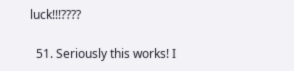luck!!!????

  51. Seriously this works! I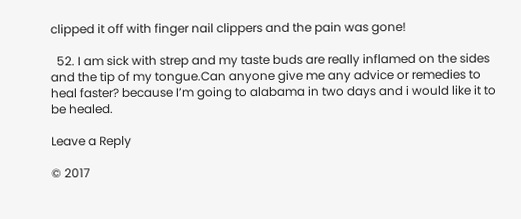clipped it off with finger nail clippers and the pain was gone!

  52. I am sick with strep and my taste buds are really inflamed on the sides and the tip of my tongue.Can anyone give me any advice or remedies to heal faster? because I’m going to alabama in two days and i would like it to be healed.

Leave a Reply

© 2017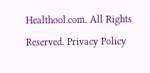Healthool.com. All Rights Reserved. Privacy Policy